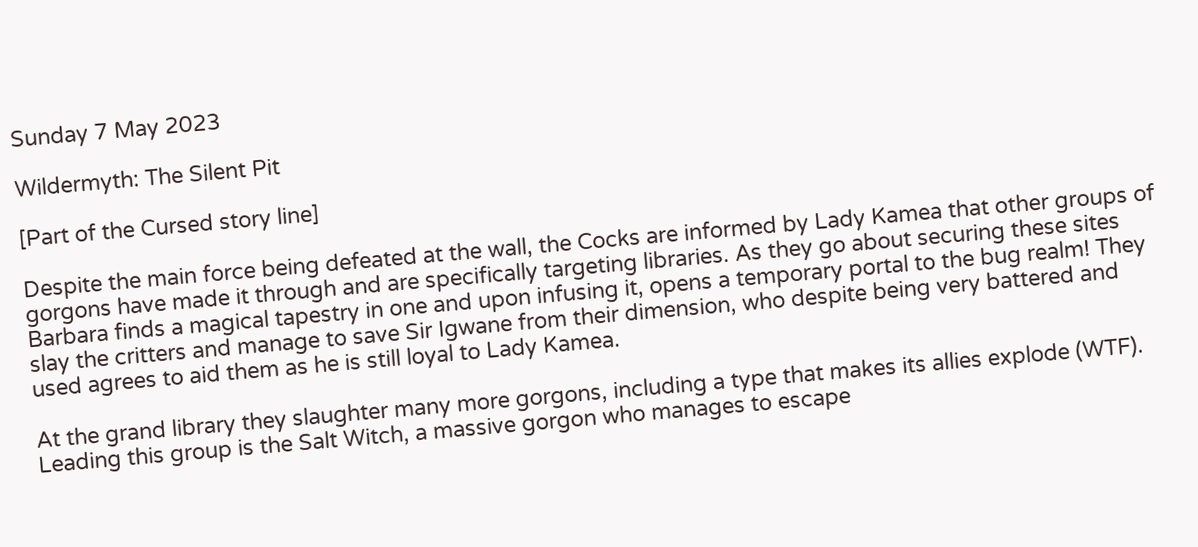Sunday 7 May 2023

Wildermyth: The Silent Pit

[Part of the Cursed story line]

Despite the main force being defeated at the wall, the Cocks are informed by Lady Kamea that other groups of gorgons have made it through and are specifically targeting libraries. As they go about securing these sites Barbara finds a magical tapestry in one and upon infusing it, opens a temporary portal to the bug realm! They slay the critters and manage to save Sir Igwane from their dimension, who despite being very battered and used agrees to aid them as he is still loyal to Lady Kamea.

At the grand library they slaughter many more gorgons, including a type that makes its allies explode (WTF). Leading this group is the Salt Witch, a massive gorgon who manages to escape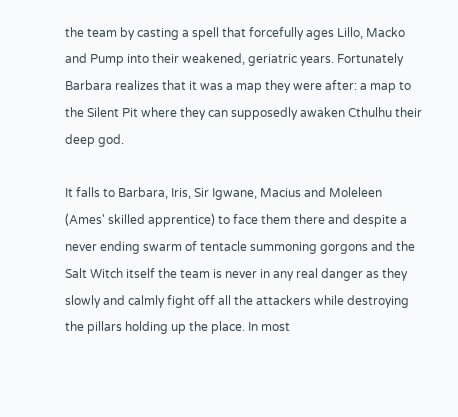the team by casting a spell that forcefully ages Lillo, Macko and Pump into their weakened, geriatric years. Fortunately Barbara realizes that it was a map they were after: a map to the Silent Pit where they can supposedly awaken Cthulhu their deep god.

It falls to Barbara, Iris, Sir Igwane, Macius and Moleleen (Ames' skilled apprentice) to face them there and despite a never ending swarm of tentacle summoning gorgons and the Salt Witch itself the team is never in any real danger as they slowly and calmly fight off all the attackers while destroying the pillars holding up the place. In most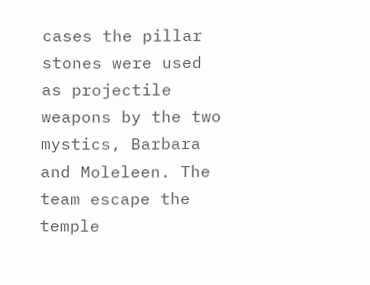cases the pillar stones were used as projectile weapons by the two mystics, Barbara and Moleleen. The team escape the temple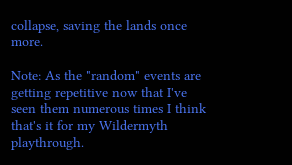collapse, saving the lands once more.

Note: As the "random" events are getting repetitive now that I've seen them numerous times I think that's it for my Wildermyth playthrough.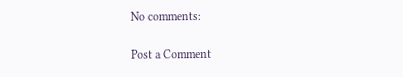No comments:

Post a Comment